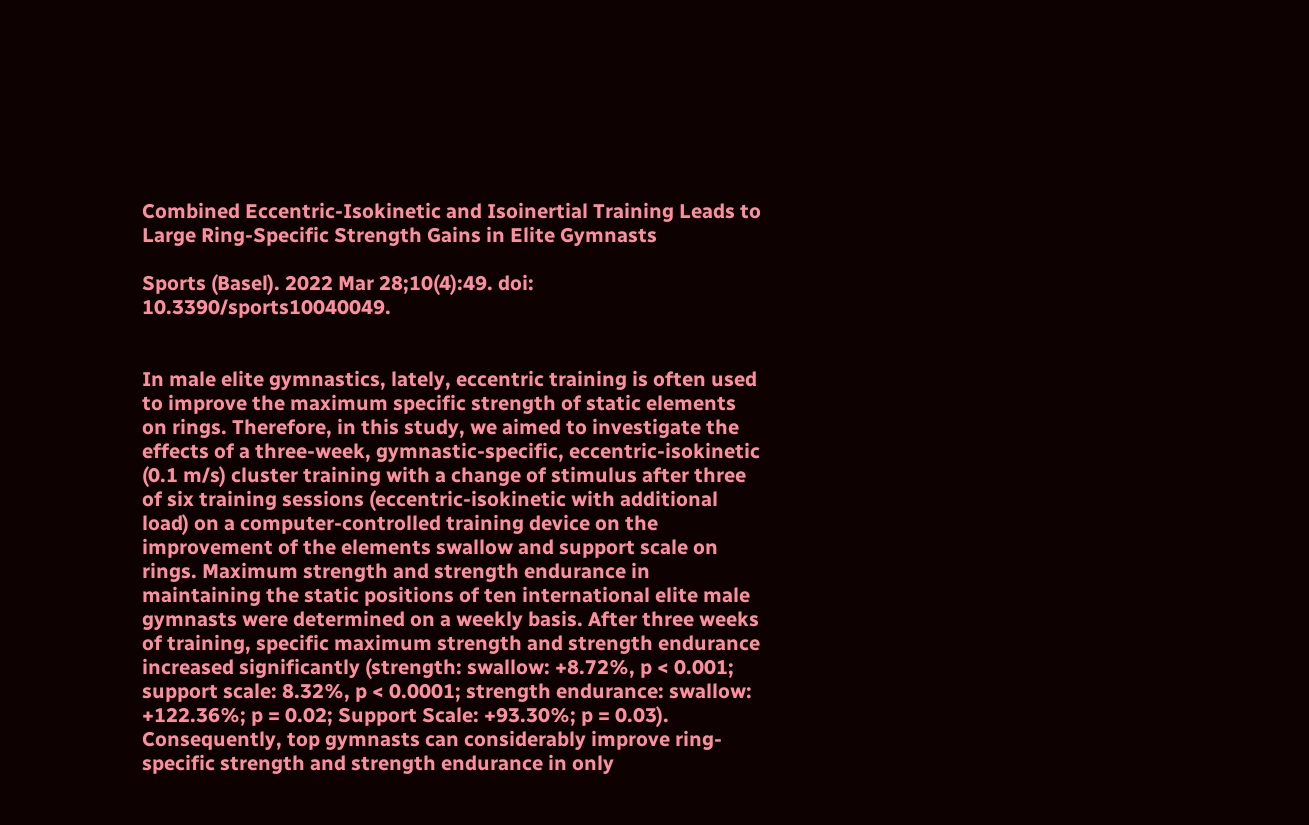Combined Eccentric-Isokinetic and Isoinertial Training Leads to Large Ring-Specific Strength Gains in Elite Gymnasts

Sports (Basel). 2022 Mar 28;10(4):49. doi: 10.3390/sports10040049.


In male elite gymnastics, lately, eccentric training is often used to improve the maximum specific strength of static elements on rings. Therefore, in this study, we aimed to investigate the effects of a three-week, gymnastic-specific, eccentric-isokinetic (0.1 m/s) cluster training with a change of stimulus after three of six training sessions (eccentric-isokinetic with additional load) on a computer-controlled training device on the improvement of the elements swallow and support scale on rings. Maximum strength and strength endurance in maintaining the static positions of ten international elite male gymnasts were determined on a weekly basis. After three weeks of training, specific maximum strength and strength endurance increased significantly (strength: swallow: +8.72%, p < 0.001; support scale: 8.32%, p < 0.0001; strength endurance: swallow: +122.36%; p = 0.02; Support Scale: +93.30%; p = 0.03). Consequently, top gymnasts can considerably improve ring-specific strength and strength endurance in only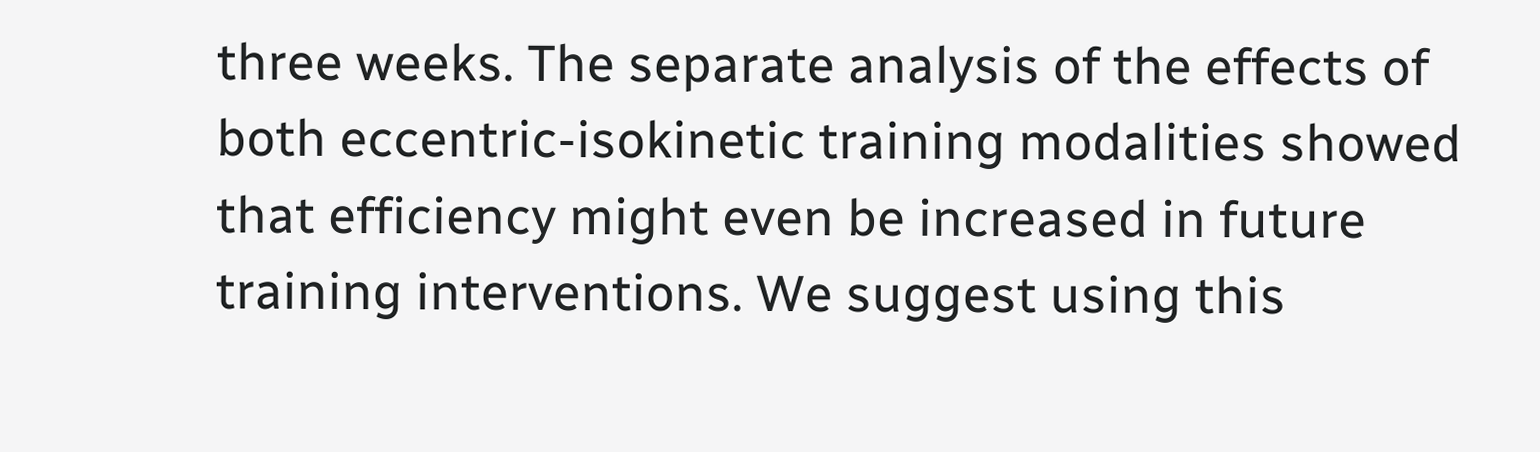three weeks. The separate analysis of the effects of both eccentric-isokinetic training modalities showed that efficiency might even be increased in future training interventions. We suggest using this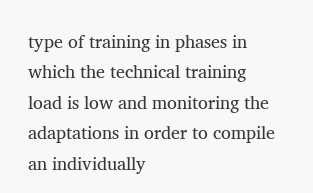type of training in phases in which the technical training load is low and monitoring the adaptations in order to compile an individually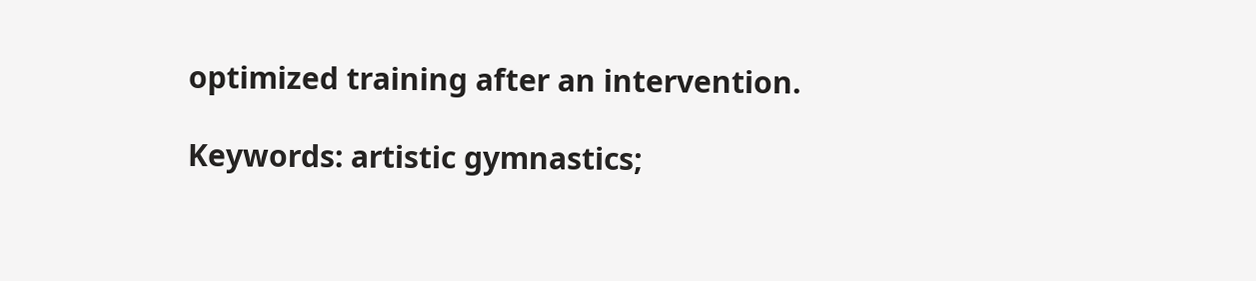optimized training after an intervention.

Keywords: artistic gymnastics;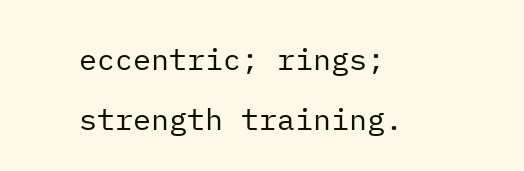eccentric; rings; strength training.